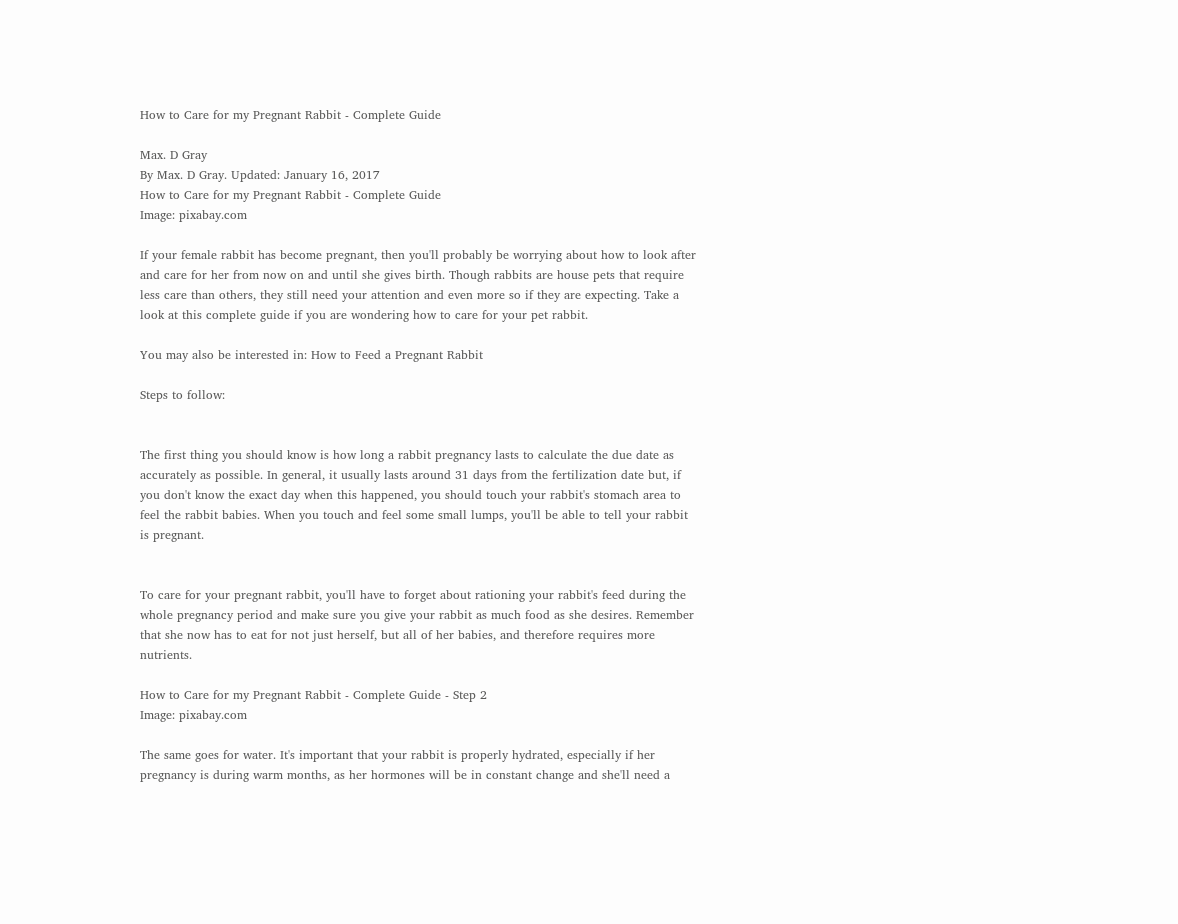How to Care for my Pregnant Rabbit - Complete Guide

Max. D Gray
By Max. D Gray. Updated: January 16, 2017
How to Care for my Pregnant Rabbit - Complete Guide
Image: pixabay.com

If your female rabbit has become pregnant, then you'll probably be worrying about how to look after and care for her from now on and until she gives birth. Though rabbits are house pets that require less care than others, they still need your attention and even more so if they are expecting. Take a look at this complete guide if you are wondering how to care for your pet rabbit.

You may also be interested in: How to Feed a Pregnant Rabbit

Steps to follow:


The first thing you should know is how long a rabbit pregnancy lasts to calculate the due date as accurately as possible. In general, it usually lasts around 31 days from the fertilization date but, if you don't know the exact day when this happened, you should touch your rabbit's stomach area to feel the rabbit babies. When you touch and feel some small lumps, you'll be able to tell your rabbit is pregnant.


To care for your pregnant rabbit, you'll have to forget about rationing your rabbit's feed during the whole pregnancy period and make sure you give your rabbit as much food as she desires. Remember that she now has to eat for not just herself, but all of her babies, and therefore requires more nutrients.

How to Care for my Pregnant Rabbit - Complete Guide - Step 2
Image: pixabay.com

The same goes for water. It's important that your rabbit is properly hydrated, especially if her pregnancy is during warm months, as her hormones will be in constant change and she'll need a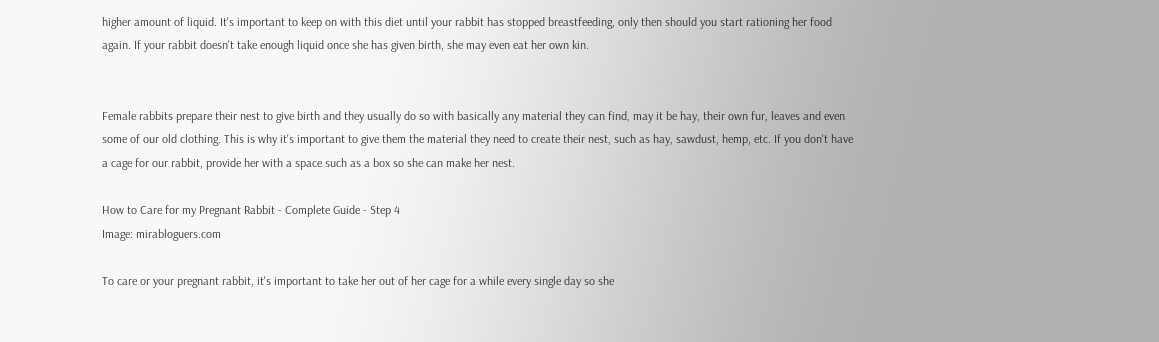higher amount of liquid. It's important to keep on with this diet until your rabbit has stopped breastfeeding, only then should you start rationing her food again. If your rabbit doesn't take enough liquid once she has given birth, she may even eat her own kin.


Female rabbits prepare their nest to give birth and they usually do so with basically any material they can find, may it be hay, their own fur, leaves and even some of our old clothing. This is why it's important to give them the material they need to create their nest, such as hay, sawdust, hemp, etc. If you don't have a cage for our rabbit, provide her with a space such as a box so she can make her nest.

How to Care for my Pregnant Rabbit - Complete Guide - Step 4
Image: mirabloguers.com

To care or your pregnant rabbit, it's important to take her out of her cage for a while every single day so she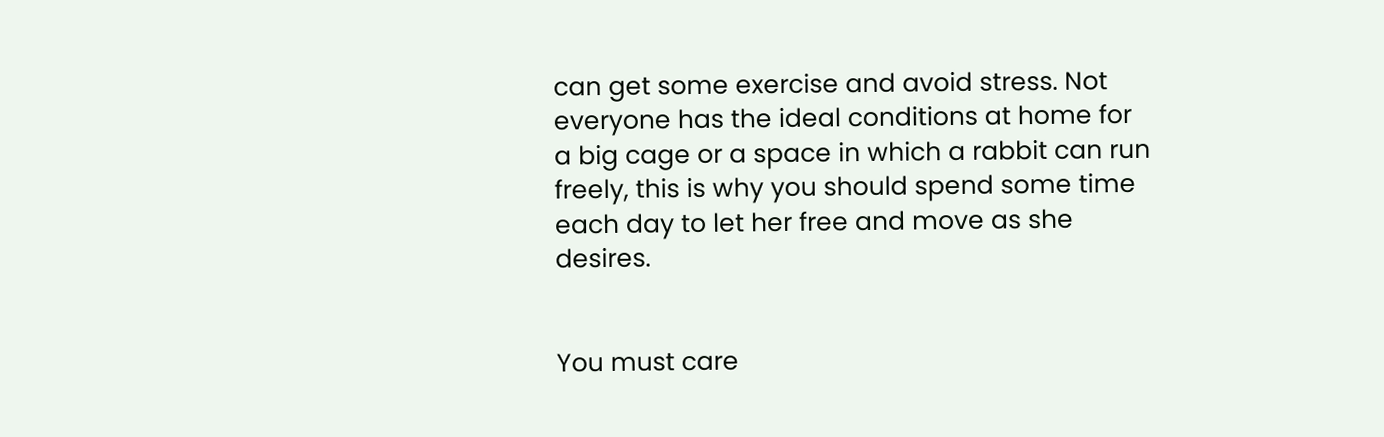can get some exercise and avoid stress. Not everyone has the ideal conditions at home for a big cage or a space in which a rabbit can run freely, this is why you should spend some time each day to let her free and move as she desires.


You must care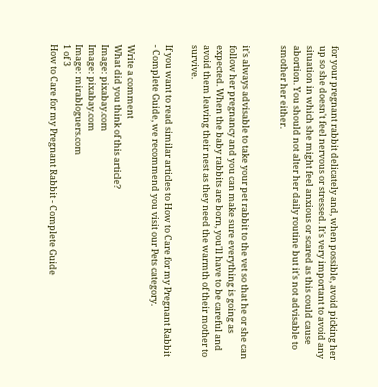for your pregnant rabbit delicately and, when possible, avoid picking her up so she doesn't feel nervous or stressed. It's very important to avoid any situation in which she might feel anxious or scared as this could cause abortion. You should not alter her daily routine but it's not advisable to smother her either.


it's always advisable to take your pet rabbit to the vet so that he or she can follow her pregnancy and you can make sure everything is going as expected. When the baby rabbits are born, you'll have to be careful and avoid them leaving their nest as they need the warmth of their mother to survive.

If you want to read similar articles to How to Care for my Pregnant Rabbit - Complete Guide, we recommend you visit our Pets category.

Write a comment
What did you think of this article?
Image: pixabay.com
Image: pixabay.com
Image: mirabloguers.com
1 of 3
How to Care for my Pregnant Rabbit - Complete Guide